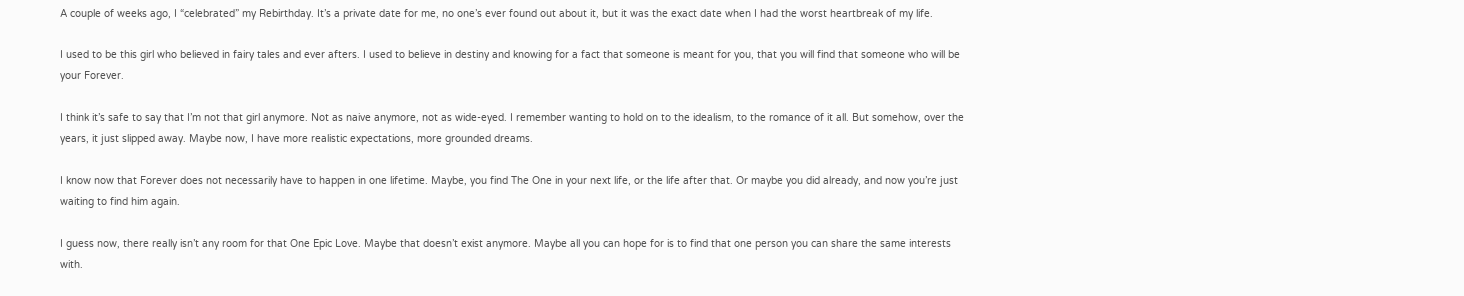A couple of weeks ago, I “celebrated” my Rebirthday. It’s a private date for me, no one’s ever found out about it, but it was the exact date when I had the worst heartbreak of my life.

I used to be this girl who believed in fairy tales and ever afters. I used to believe in destiny and knowing for a fact that someone is meant for you, that you will find that someone who will be your Forever.

I think it’s safe to say that I’m not that girl anymore. Not as naive anymore, not as wide-eyed. I remember wanting to hold on to the idealism, to the romance of it all. But somehow, over the years, it just slipped away. Maybe now, I have more realistic expectations, more grounded dreams.

I know now that Forever does not necessarily have to happen in one lifetime. Maybe, you find The One in your next life, or the life after that. Or maybe you did already, and now you’re just waiting to find him again.

I guess now, there really isn’t any room for that One Epic Love. Maybe that doesn’t exist anymore. Maybe all you can hope for is to find that one person you can share the same interests with.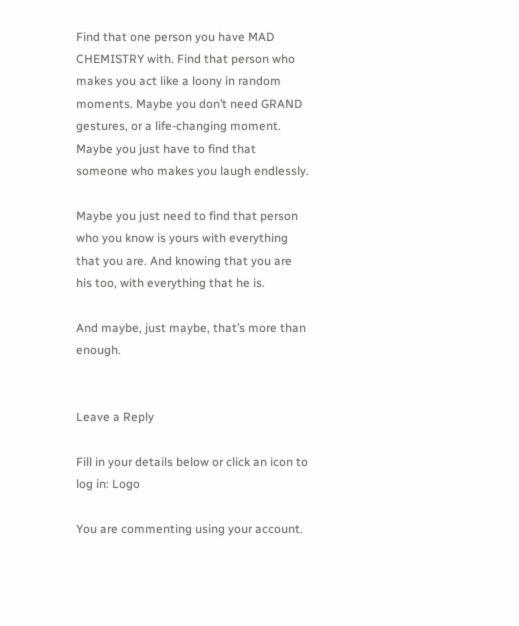Find that one person you have MAD CHEMISTRY with. Find that person who makes you act like a loony in random moments. Maybe you don’t need GRAND gestures, or a life-changing moment. Maybe you just have to find that someone who makes you laugh endlessly.

Maybe you just need to find that person who you know is yours with everything that you are. And knowing that you are his too, with everything that he is.

And maybe, just maybe, that’s more than enough.


Leave a Reply

Fill in your details below or click an icon to log in: Logo

You are commenting using your account.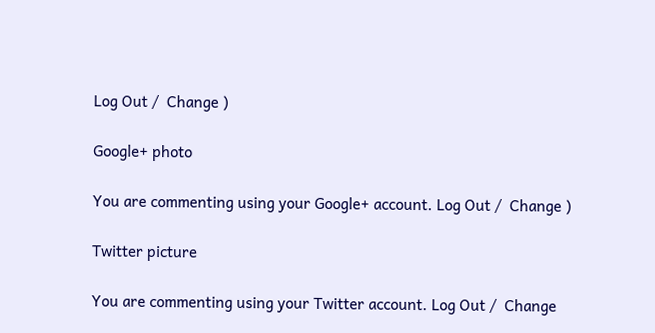Log Out /  Change )

Google+ photo

You are commenting using your Google+ account. Log Out /  Change )

Twitter picture

You are commenting using your Twitter account. Log Out /  Change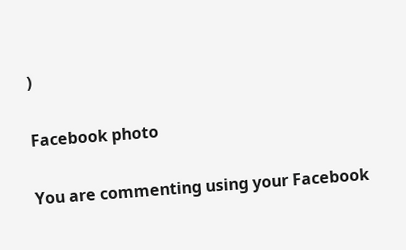)

Facebook photo

You are commenting using your Facebook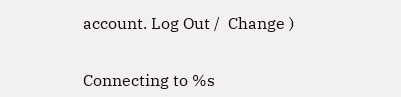account. Log Out /  Change )


Connecting to %s